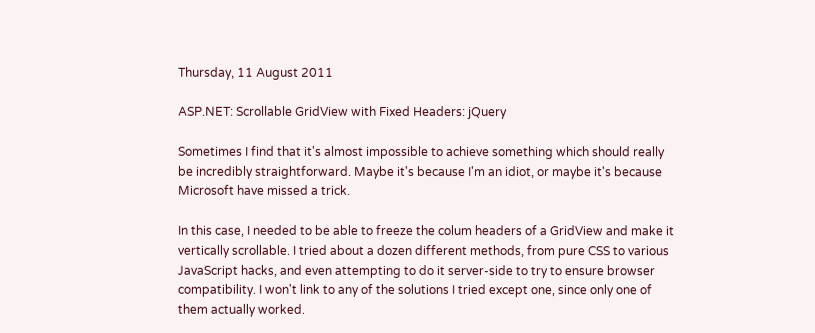Thursday, 11 August 2011

ASP.NET: Scrollable GridView with Fixed Headers: jQuery

Sometimes I find that it's almost impossible to achieve something which should really be incredibly straightforward. Maybe it's because I'm an idiot, or maybe it's because Microsoft have missed a trick.

In this case, I needed to be able to freeze the colum headers of a GridView and make it vertically scrollable. I tried about a dozen different methods, from pure CSS to various JavaScript hacks, and even attempting to do it server-side to try to ensure browser compatibility. I won't link to any of the solutions I tried except one, since only one of them actually worked.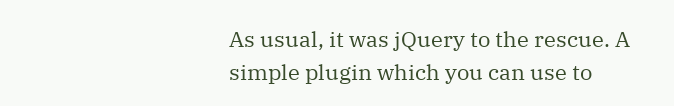As usual, it was jQuery to the rescue. A simple plugin which you can use to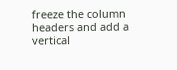freeze the column headers and add a vertical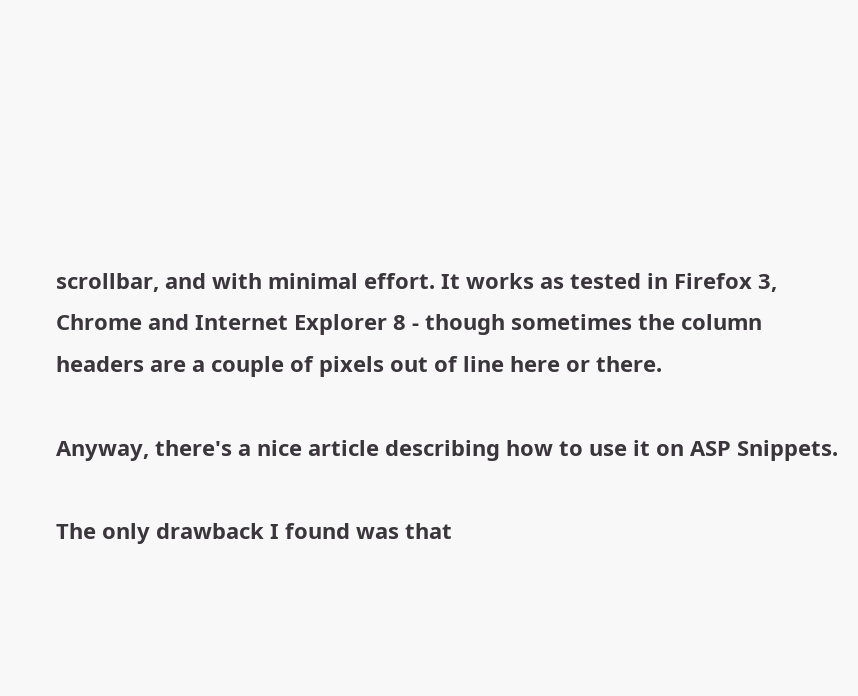scrollbar, and with minimal effort. It works as tested in Firefox 3, Chrome and Internet Explorer 8 - though sometimes the column headers are a couple of pixels out of line here or there.

Anyway, there's a nice article describing how to use it on ASP Snippets.

The only drawback I found was that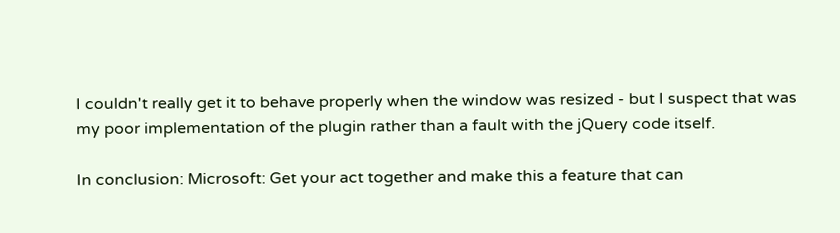I couldn't really get it to behave properly when the window was resized - but I suspect that was my poor implementation of the plugin rather than a fault with the jQuery code itself.

In conclusion: Microsoft: Get your act together and make this a feature that can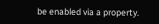be enabled via a property.